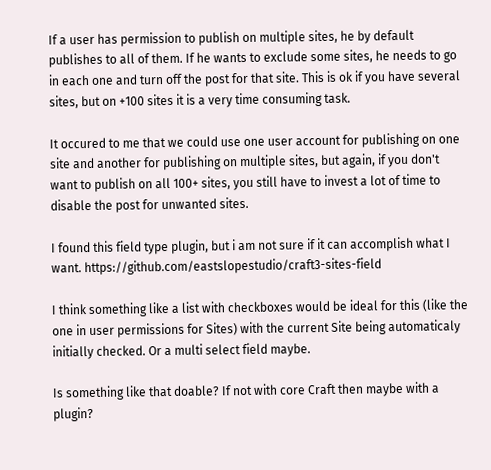If a user has permission to publish on multiple sites, he by default publishes to all of them. If he wants to exclude some sites, he needs to go in each one and turn off the post for that site. This is ok if you have several sites, but on +100 sites it is a very time consuming task.

It occured to me that we could use one user account for publishing on one site and another for publishing on multiple sites, but again, if you don't want to publish on all 100+ sites, you still have to invest a lot of time to disable the post for unwanted sites.

I found this field type plugin, but i am not sure if it can accomplish what I want. https://github.com/eastslopestudio/craft3-sites-field

I think something like a list with checkboxes would be ideal for this (like the one in user permissions for Sites) with the current Site being automaticaly initially checked. Or a multi select field maybe.

Is something like that doable? If not with core Craft then maybe with a plugin?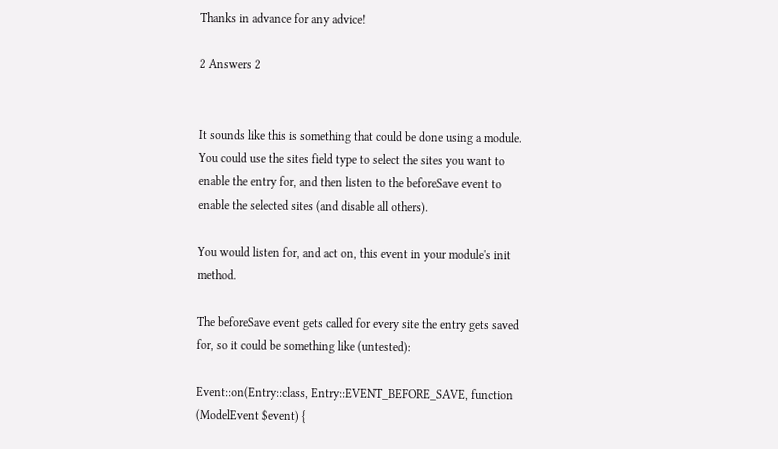Thanks in advance for any advice!

2 Answers 2


It sounds like this is something that could be done using a module. You could use the sites field type to select the sites you want to enable the entry for, and then listen to the beforeSave event to enable the selected sites (and disable all others).

You would listen for, and act on, this event in your module's init method.

The beforeSave event gets called for every site the entry gets saved for, so it could be something like (untested):

Event::on(Entry::class, Entry::EVENT_BEFORE_SAVE, function (ModelEvent $event) {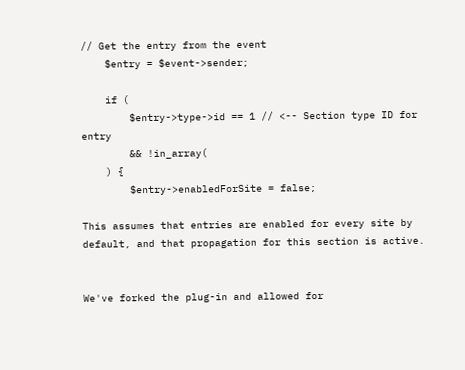// Get the entry from the event
    $entry = $event->sender;

    if (
        $entry->type->id == 1 // <-- Section type ID for entry
        && !in_array(
    ) {
        $entry->enabledForSite = false;

This assumes that entries are enabled for every site by default, and that propagation for this section is active.


We've forked the plug-in and allowed for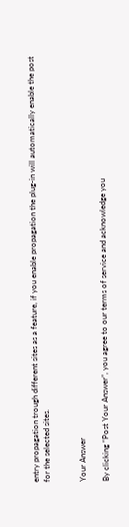entry propagation trough different sites as a feature, if you enable propagation the plug-in will automatically enable the post for the selected sites.


Your Answer

By clicking “Post Your Answer”, you agree to our terms of service and acknowledge you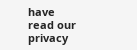have read our privacy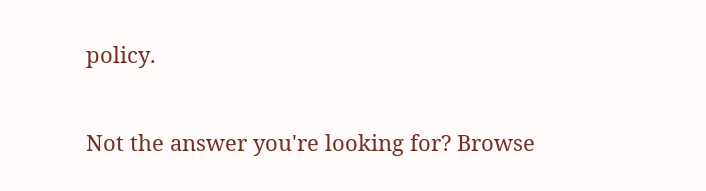policy.

Not the answer you're looking for? Browse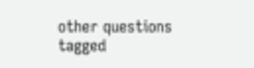other questions tagged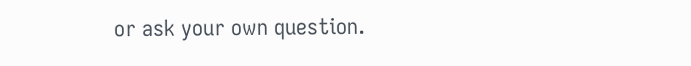or ask your own question.